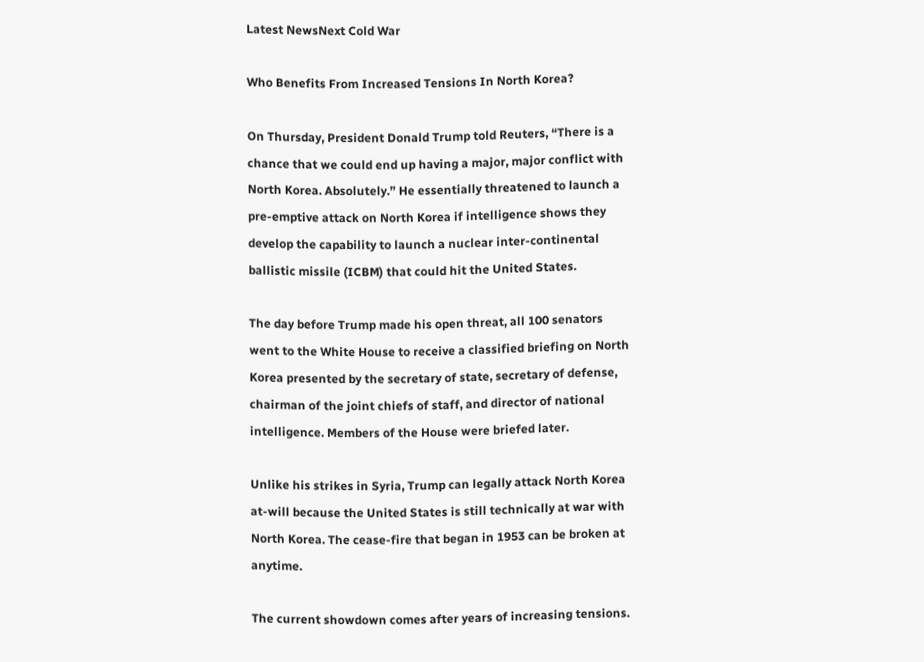Latest NewsNext Cold War

Who Benefits From Increased Tensions In North Korea?

On Thursday, President Donald Trump told Reuters, “There is a chance that we could end up having a major, major conflict with North Korea. Absolutely.” He essentially threatened to launch a pre-emptive attack on North Korea if intelligence shows they develop the capability to launch a nuclear inter-continental ballistic missile (ICBM) that could hit the United States.

The day before Trump made his open threat, all 100 senators went to the White House to receive a classified briefing on North Korea presented by the secretary of state, secretary of defense, chairman of the joint chiefs of staff, and director of national intelligence. Members of the House were briefed later.

Unlike his strikes in Syria, Trump can legally attack North Korea at-will because the United States is still technically at war with North Korea. The cease-fire that began in 1953 can be broken at anytime.

The current showdown comes after years of increasing tensions.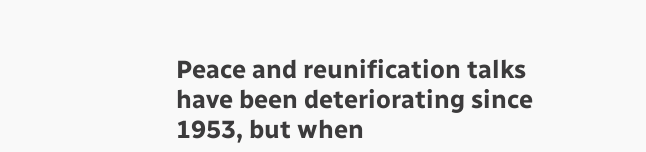Peace and reunification talks have been deteriorating since 1953, but when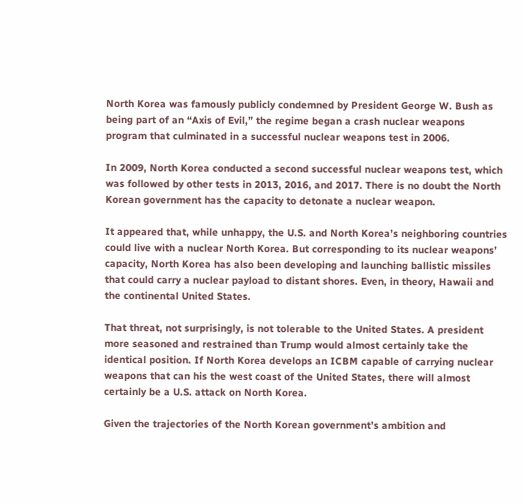North Korea was famously publicly condemned by President George W. Bush as being part of an “Axis of Evil,” the regime began a crash nuclear weapons program that culminated in a successful nuclear weapons test in 2006.

In 2009, North Korea conducted a second successful nuclear weapons test, which was followed by other tests in 2013, 2016, and 2017. There is no doubt the North Korean government has the capacity to detonate a nuclear weapon.

It appeared that, while unhappy, the U.S. and North Korea’s neighboring countries could live with a nuclear North Korea. But corresponding to its nuclear weapons’ capacity, North Korea has also been developing and launching ballistic missiles that could carry a nuclear payload to distant shores. Even, in theory, Hawaii and the continental United States.

That threat, not surprisingly, is not tolerable to the United States. A president more seasoned and restrained than Trump would almost certainly take the identical position. If North Korea develops an ICBM capable of carrying nuclear weapons that can his the west coast of the United States, there will almost certainly be a U.S. attack on North Korea.

Given the trajectories of the North Korean government’s ambition and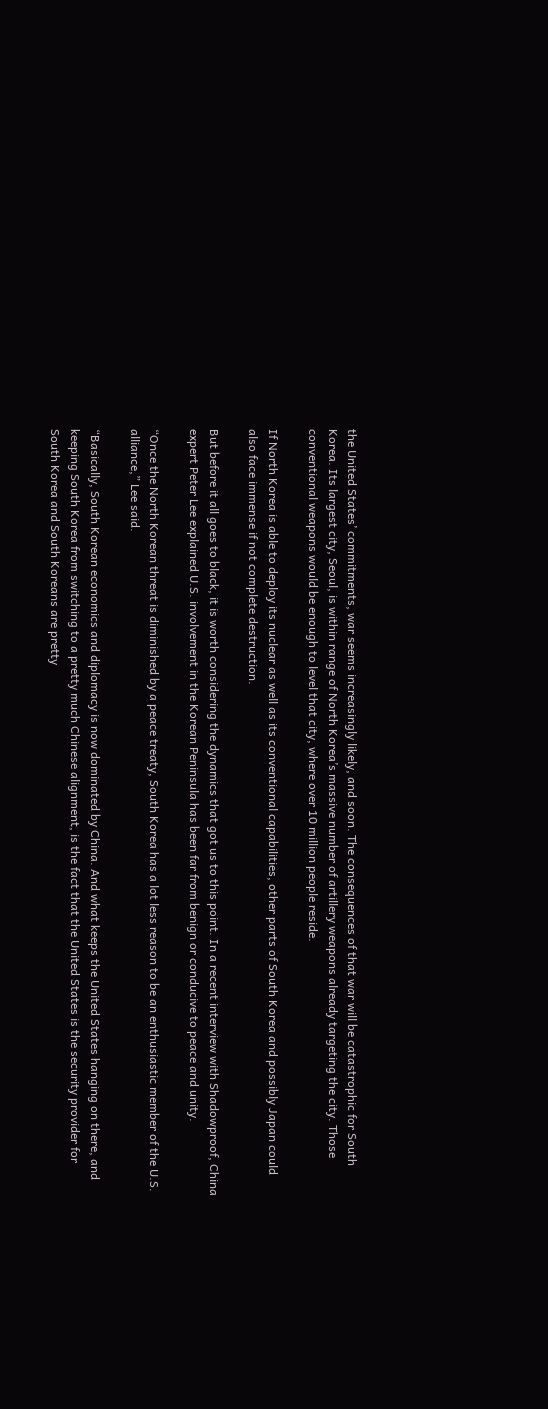the United States’ commitments, war seems increasingly likely, and soon. The consequences of that war will be catastrophic for South Korea. Its largest city, Seoul, is within range of North Korea’s massive number of artillery weapons already targeting the city. Those conventional weapons would be enough to level that city, where over 10 million people reside.

If North Korea is able to deploy its nuclear as well as its conventional capabilities, other parts of South Korea and possibly Japan could also face immense if not complete destruction.

But before it all goes to black, it is worth considering the dynamics that got us to this point. In a recent interview with Shadowproof, China expert Peter Lee explained U.S. involvement in the Korean Peninsula has been far from benign or conducive to peace and unity.

“Once the North Korean threat is diminished by a peace treaty, South Korea has a lot less reason to be an enthusiastic member of the U.S. alliance,” Lee said.

“Basically, South Korean economics and diplomacy is now dominated by China. And what keeps the United States hanging on there, and keeping South Korea from switching to a pretty much Chinese alignment, is the fact that the United States is the security provider for South Korea and South Koreans are pretty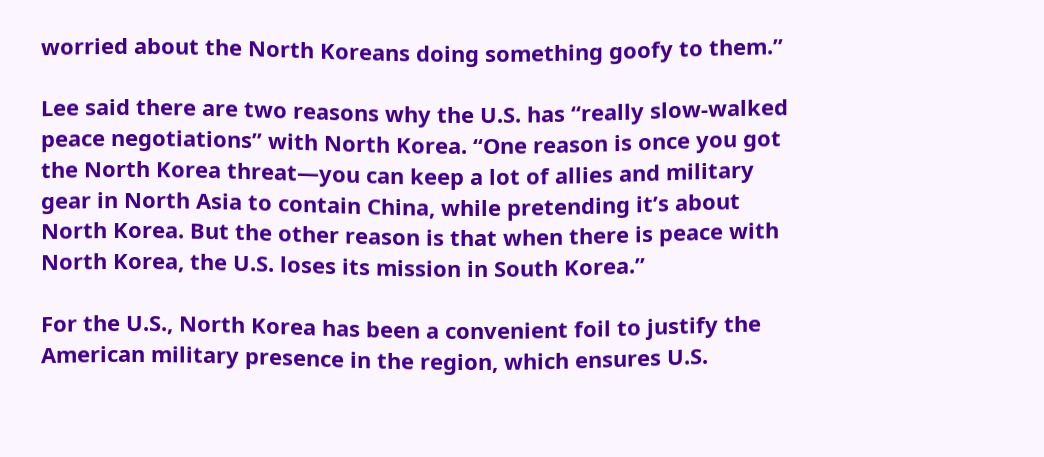worried about the North Koreans doing something goofy to them.”

Lee said there are two reasons why the U.S. has “really slow-walked peace negotiations” with North Korea. “One reason is once you got the North Korea threat—you can keep a lot of allies and military gear in North Asia to contain China, while pretending it’s about North Korea. But the other reason is that when there is peace with North Korea, the U.S. loses its mission in South Korea.”

For the U.S., North Korea has been a convenient foil to justify the American military presence in the region, which ensures U.S.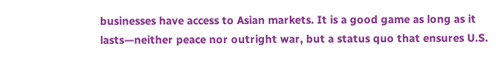businesses have access to Asian markets. It is a good game as long as it lasts—neither peace nor outright war, but a status quo that ensures U.S.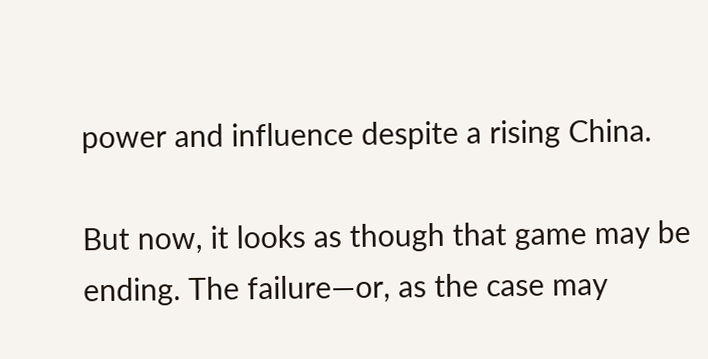power and influence despite a rising China.

But now, it looks as though that game may be ending. The failure—or, as the case may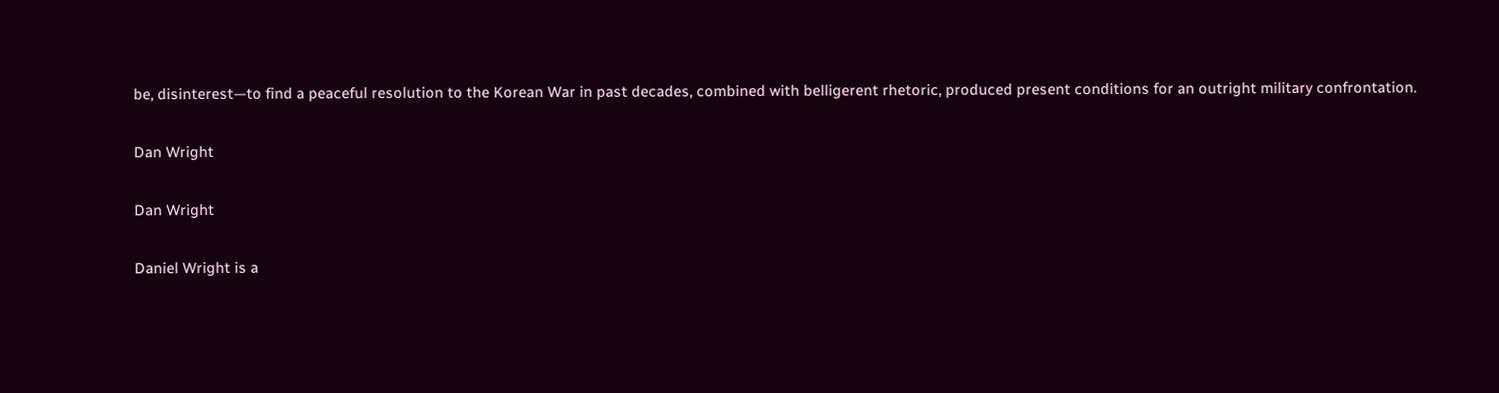be, disinterest—to find a peaceful resolution to the Korean War in past decades, combined with belligerent rhetoric, produced present conditions for an outright military confrontation.

Dan Wright

Dan Wright

Daniel Wright is a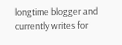longtime blogger and currently writes for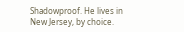Shadowproof. He lives in New Jersey, by choice.